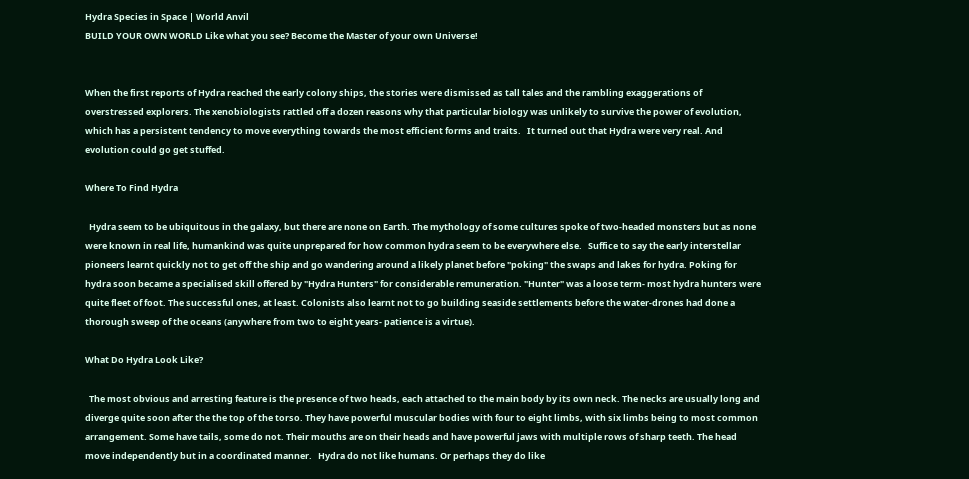Hydra Species in Space | World Anvil
BUILD YOUR OWN WORLD Like what you see? Become the Master of your own Universe!


When the first reports of Hydra reached the early colony ships, the stories were dismissed as tall tales and the rambling exaggerations of overstressed explorers. The xenobiologists rattled off a dozen reasons why that particular biology was unlikely to survive the power of evolution, which has a persistent tendency to move everything towards the most efficient forms and traits.   It turned out that Hydra were very real. And evolution could go get stuffed.

Where To Find Hydra

  Hydra seem to be ubiquitous in the galaxy, but there are none on Earth. The mythology of some cultures spoke of two-headed monsters but as none were known in real life, humankind was quite unprepared for how common hydra seem to be everywhere else.   Suffice to say the early interstellar pioneers learnt quickly not to get off the ship and go wandering around a likely planet before "poking" the swaps and lakes for hydra. Poking for hydra soon became a specialised skill offered by "Hydra Hunters" for considerable remuneration. "Hunter" was a loose term- most hydra hunters were quite fleet of foot. The successful ones, at least. Colonists also learnt not to go building seaside settlements before the water-drones had done a thorough sweep of the oceans (anywhere from two to eight years- patience is a virtue).

What Do Hydra Look Like?

  The most obvious and arresting feature is the presence of two heads, each attached to the main body by its own neck. The necks are usually long and diverge quite soon after the the top of the torso. They have powerful muscular bodies with four to eight limbs, with six limbs being to most common arrangement. Some have tails, some do not. Their mouths are on their heads and have powerful jaws with multiple rows of sharp teeth. The head move independently but in a coordinated manner.   Hydra do not like humans. Or perhaps they do like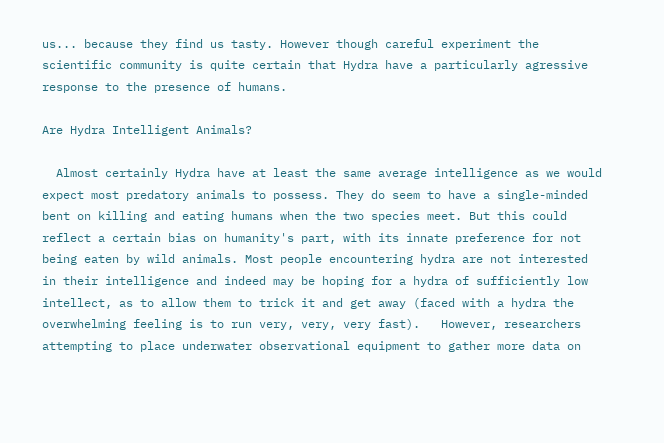us... because they find us tasty. However though careful experiment the scientific community is quite certain that Hydra have a particularly agressive response to the presence of humans.

Are Hydra Intelligent Animals?

  Almost certainly Hydra have at least the same average intelligence as we would expect most predatory animals to possess. They do seem to have a single-minded bent on killing and eating humans when the two species meet. But this could reflect a certain bias on humanity's part, with its innate preference for not being eaten by wild animals. Most people encountering hydra are not interested in their intelligence and indeed may be hoping for a hydra of sufficiently low intellect, as to allow them to trick it and get away (faced with a hydra the overwhelming feeling is to run very, very, very fast).   However, researchers attempting to place underwater observational equipment to gather more data on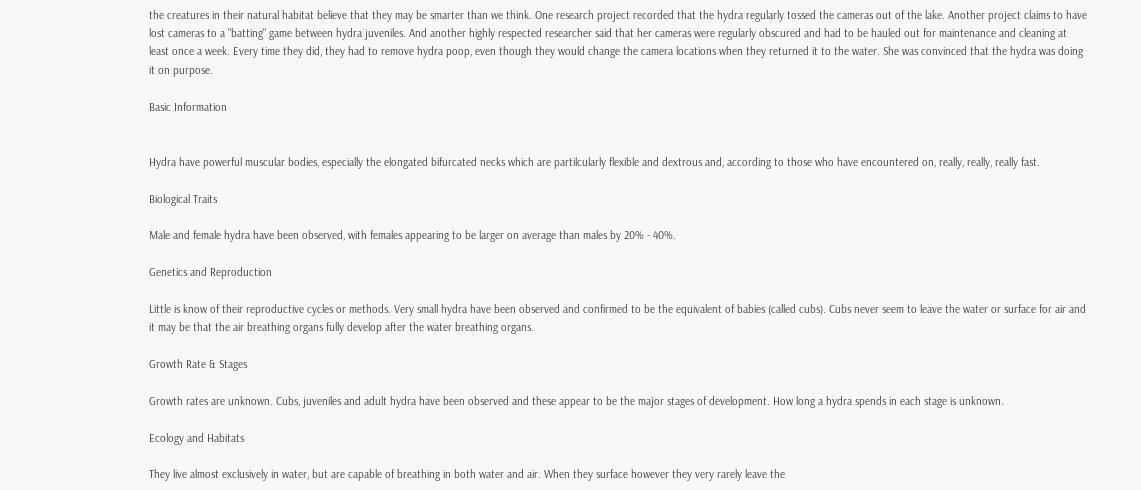the creatures in their natural habitat believe that they may be smarter than we think. One research project recorded that the hydra regularly tossed the cameras out of the lake. Another project claims to have lost cameras to a "batting" game between hydra juveniles. And another highly respected researcher said that her cameras were regularly obscured and had to be hauled out for maintenance and cleaning at least once a week. Every time they did, they had to remove hydra poop, even though they would change the camera locations when they returned it to the water. She was convinced that the hydra was doing it on purpose.

Basic Information


Hydra have powerful muscular bodies, especially the elongated bifurcated necks which are partilcularly flexible and dextrous and, according to those who have encountered on, really, really, really fast.

Biological Traits

Male and female hydra have been observed, with females appearing to be larger on average than males by 20% - 40%.

Genetics and Reproduction

Little is know of their reproductive cycles or methods. Very small hydra have been observed and confirmed to be the equivalent of babies (called cubs). Cubs never seem to leave the water or surface for air and it may be that the air breathing organs fully develop after the water breathing organs.

Growth Rate & Stages

Growth rates are unknown. Cubs, juveniles and adult hydra have been observed and these appear to be the major stages of development. How long a hydra spends in each stage is unknown.

Ecology and Habitats

They live almost exclusively in water, but are capable of breathing in both water and air. When they surface however they very rarely leave the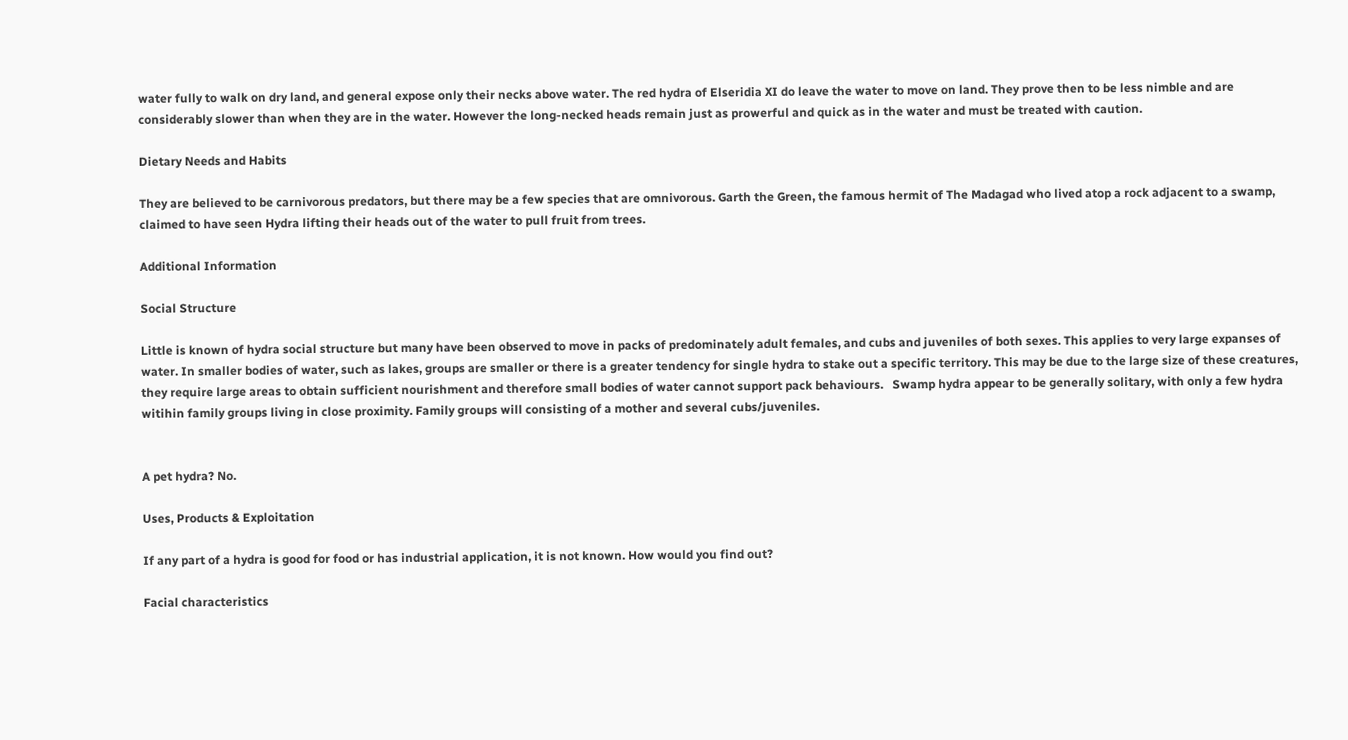water fully to walk on dry land, and general expose only their necks above water. The red hydra of Elseridia XI do leave the water to move on land. They prove then to be less nimble and are considerably slower than when they are in the water. However the long-necked heads remain just as prowerful and quick as in the water and must be treated with caution.

Dietary Needs and Habits

They are believed to be carnivorous predators, but there may be a few species that are omnivorous. Garth the Green, the famous hermit of The Madagad who lived atop a rock adjacent to a swamp, claimed to have seen Hydra lifting their heads out of the water to pull fruit from trees.

Additional Information

Social Structure

Little is known of hydra social structure but many have been observed to move in packs of predominately adult females, and cubs and juveniles of both sexes. This applies to very large expanses of water. In smaller bodies of water, such as lakes, groups are smaller or there is a greater tendency for single hydra to stake out a specific territory. This may be due to the large size of these creatures, they require large areas to obtain sufficient nourishment and therefore small bodies of water cannot support pack behaviours.   Swamp hydra appear to be generally solitary, with only a few hydra witihin family groups living in close proximity. Family groups will consisting of a mother and several cubs/juveniles.


A pet hydra? No.

Uses, Products & Exploitation

If any part of a hydra is good for food or has industrial application, it is not known. How would you find out?

Facial characteristics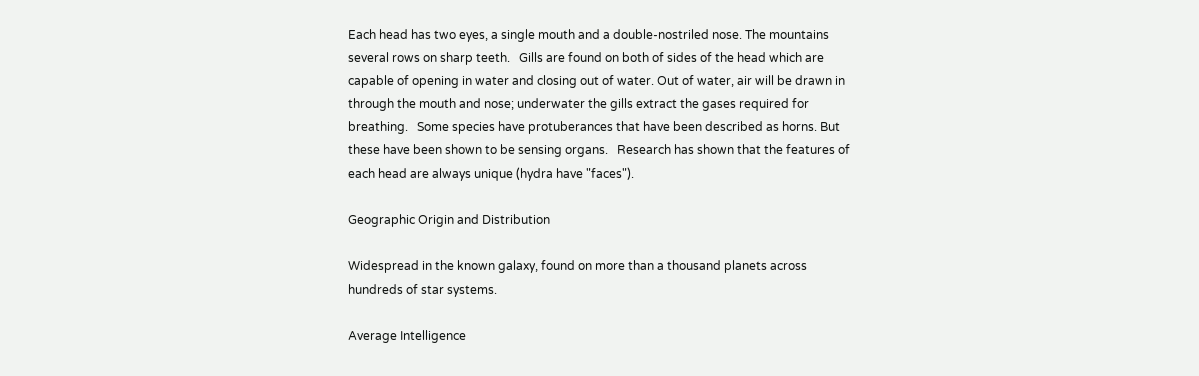Each head has two eyes, a single mouth and a double-nostriled nose. The mountains several rows on sharp teeth.   Gills are found on both of sides of the head which are capable of opening in water and closing out of water. Out of water, air will be drawn in through the mouth and nose; underwater the gills extract the gases required for breathing.   Some species have protuberances that have been described as horns. But these have been shown to be sensing organs.   Research has shown that the features of each head are always unique (hydra have "faces").

Geographic Origin and Distribution

Widespread in the known galaxy, found on more than a thousand planets across hundreds of star systems.

Average Intelligence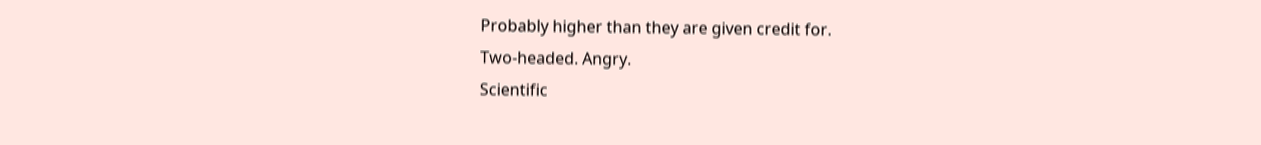Probably higher than they are given credit for.
Two-headed. Angry.
Scientific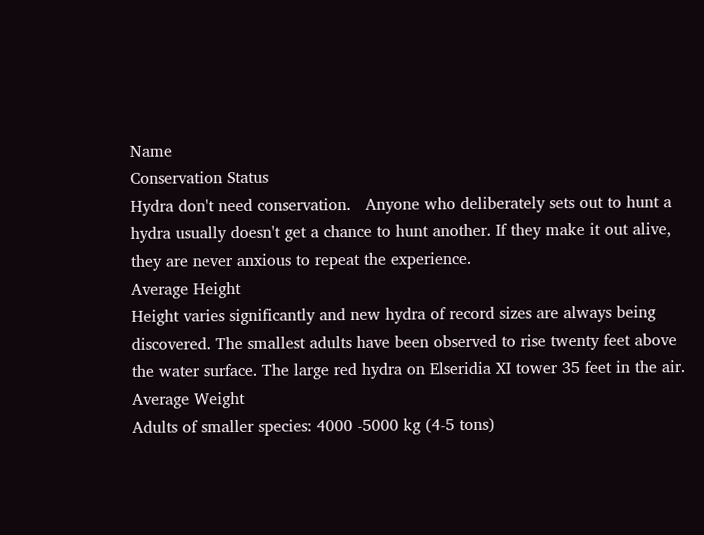Name
Conservation Status
Hydra don't need conservation.   Anyone who deliberately sets out to hunt a hydra usually doesn't get a chance to hunt another. If they make it out alive, they are never anxious to repeat the experience.
Average Height
Height varies significantly and new hydra of record sizes are always being discovered. The smallest adults have been observed to rise twenty feet above the water surface. The large red hydra on Elseridia XI tower 35 feet in the air.
Average Weight
Adults of smaller species: 4000 -5000 kg (4-5 tons)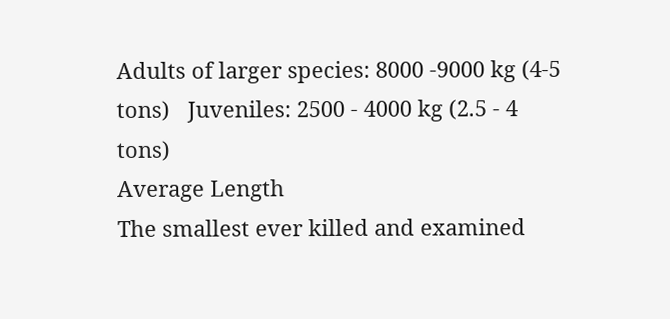Adults of larger species: 8000 -9000 kg (4-5 tons)   Juveniles: 2500 - 4000 kg (2.5 - 4 tons)
Average Length
The smallest ever killed and examined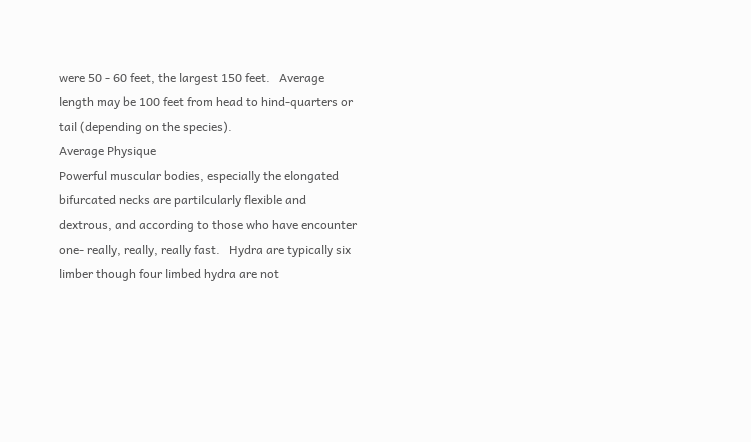were 50 - 60 feet, the largest 150 feet.   Average length may be 100 feet from head to hind-quarters or tail (depending on the species).
Average Physique
Powerful muscular bodies, especially the elongated bifurcated necks are partilcularly flexible and dextrous, and according to those who have encounter one- really, really, really fast.   Hydra are typically six limber though four limbed hydra are not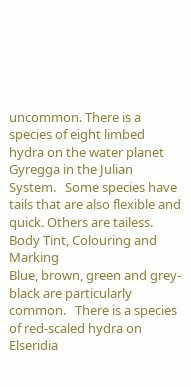uncommon. There is a species of eight limbed hydra on the water planet Gyregga in the Julian System.   Some species have tails that are also flexible and quick. Others are tailess.
Body Tint, Colouring and Marking
Blue, brown, green and grey-black are particularly common.   There is a species of red-scaled hydra on Elseridia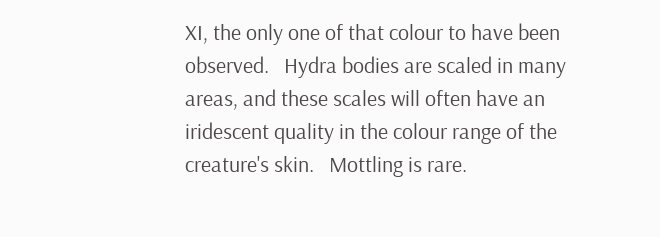XI, the only one of that colour to have been observed.   Hydra bodies are scaled in many areas, and these scales will often have an iridescent quality in the colour range of the creature's skin.   Mottling is rare.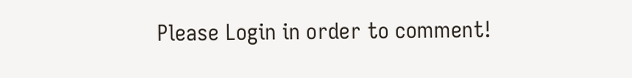Please Login in order to comment!